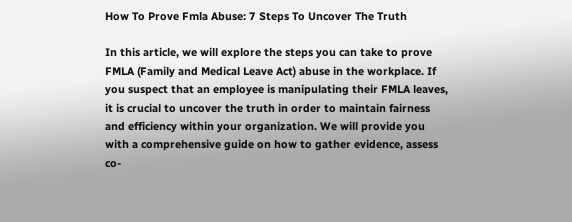How To Prove Fmla Abuse: 7 Steps To Uncover The Truth

In this article, we will explore the steps you can take to prove FMLA (Family and Medical Leave Act) abuse in the workplace. If you suspect that an employee is manipulating their FMLA leaves, it is crucial to uncover the truth in order to maintain fairness and efficiency within your organization. We will provide you with a comprehensive guide on how to gather evidence, assess co-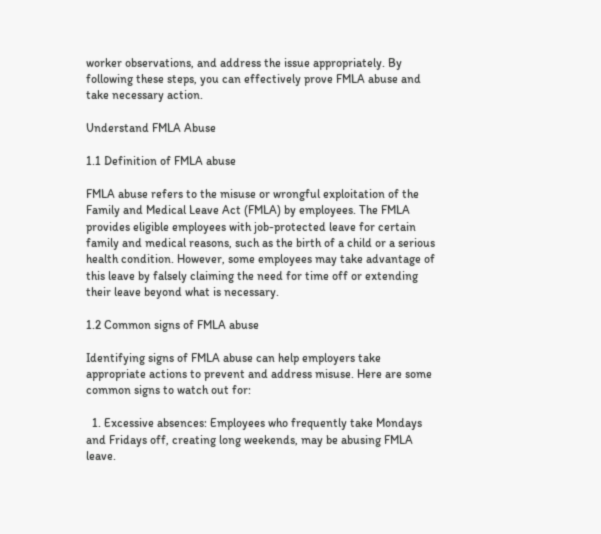worker observations, and address the issue appropriately. By following these steps, you can effectively prove FMLA abuse and take necessary action.

Understand FMLA Abuse

1.1 Definition of FMLA abuse

FMLA abuse refers to the misuse or wrongful exploitation of the Family and Medical Leave Act (FMLA) by employees. The FMLA provides eligible employees with job-protected leave for certain family and medical reasons, such as the birth of a child or a serious health condition. However, some employees may take advantage of this leave by falsely claiming the need for time off or extending their leave beyond what is necessary.

1.2 Common signs of FMLA abuse

Identifying signs of FMLA abuse can help employers take appropriate actions to prevent and address misuse. Here are some common signs to watch out for:

  1. Excessive absences: Employees who frequently take Mondays and Fridays off, creating long weekends, may be abusing FMLA leave.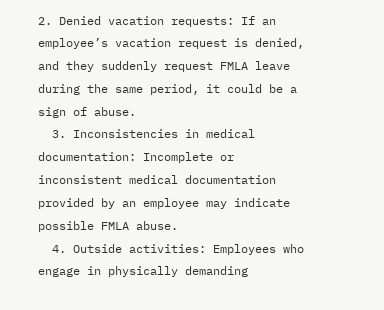2. Denied vacation requests: If an employee’s vacation request is denied, and they suddenly request FMLA leave during the same period, it could be a sign of abuse.
  3. Inconsistencies in medical documentation: Incomplete or inconsistent medical documentation provided by an employee may indicate possible FMLA abuse.
  4. Outside activities: Employees who engage in physically demanding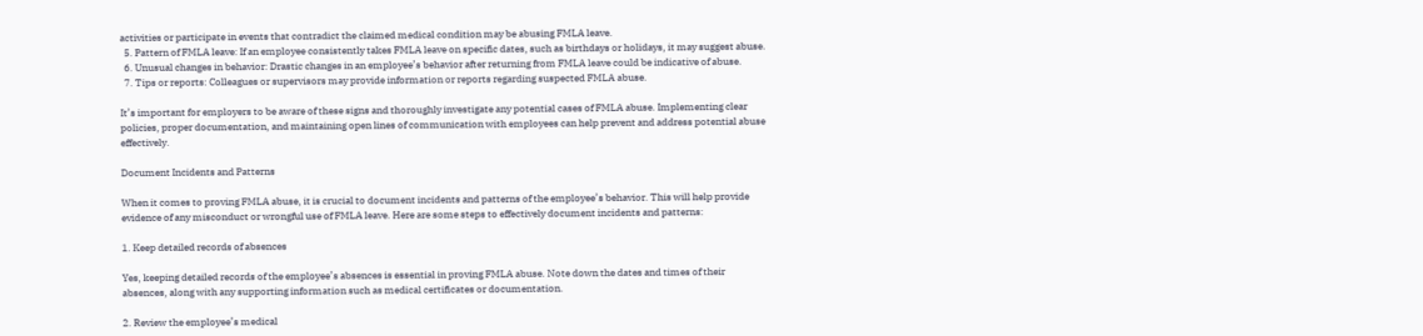activities or participate in events that contradict the claimed medical condition may be abusing FMLA leave.
  5. Pattern of FMLA leave: If an employee consistently takes FMLA leave on specific dates, such as birthdays or holidays, it may suggest abuse.
  6. Unusual changes in behavior: Drastic changes in an employee’s behavior after returning from FMLA leave could be indicative of abuse.
  7. Tips or reports: Colleagues or supervisors may provide information or reports regarding suspected FMLA abuse.

It’s important for employers to be aware of these signs and thoroughly investigate any potential cases of FMLA abuse. Implementing clear policies, proper documentation, and maintaining open lines of communication with employees can help prevent and address potential abuse effectively.

Document Incidents and Patterns

When it comes to proving FMLA abuse, it is crucial to document incidents and patterns of the employee’s behavior. This will help provide evidence of any misconduct or wrongful use of FMLA leave. Here are some steps to effectively document incidents and patterns:

1. Keep detailed records of absences

Yes, keeping detailed records of the employee’s absences is essential in proving FMLA abuse. Note down the dates and times of their absences, along with any supporting information such as medical certificates or documentation.

2. Review the employee’s medical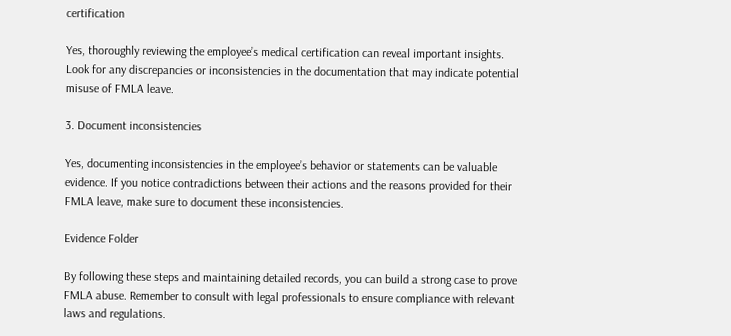certification

Yes, thoroughly reviewing the employee’s medical certification can reveal important insights. Look for any discrepancies or inconsistencies in the documentation that may indicate potential misuse of FMLA leave.

3. Document inconsistencies

Yes, documenting inconsistencies in the employee’s behavior or statements can be valuable evidence. If you notice contradictions between their actions and the reasons provided for their FMLA leave, make sure to document these inconsistencies.

Evidence Folder

By following these steps and maintaining detailed records, you can build a strong case to prove FMLA abuse. Remember to consult with legal professionals to ensure compliance with relevant laws and regulations.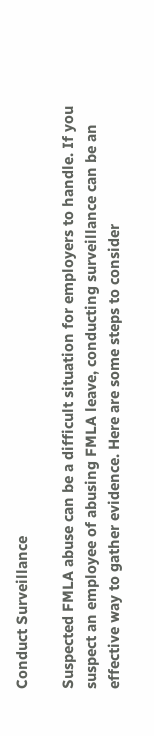Conduct Surveillance

Suspected FMLA abuse can be a difficult situation for employers to handle. If you suspect an employee of abusing FMLA leave, conducting surveillance can be an effective way to gather evidence. Here are some steps to consider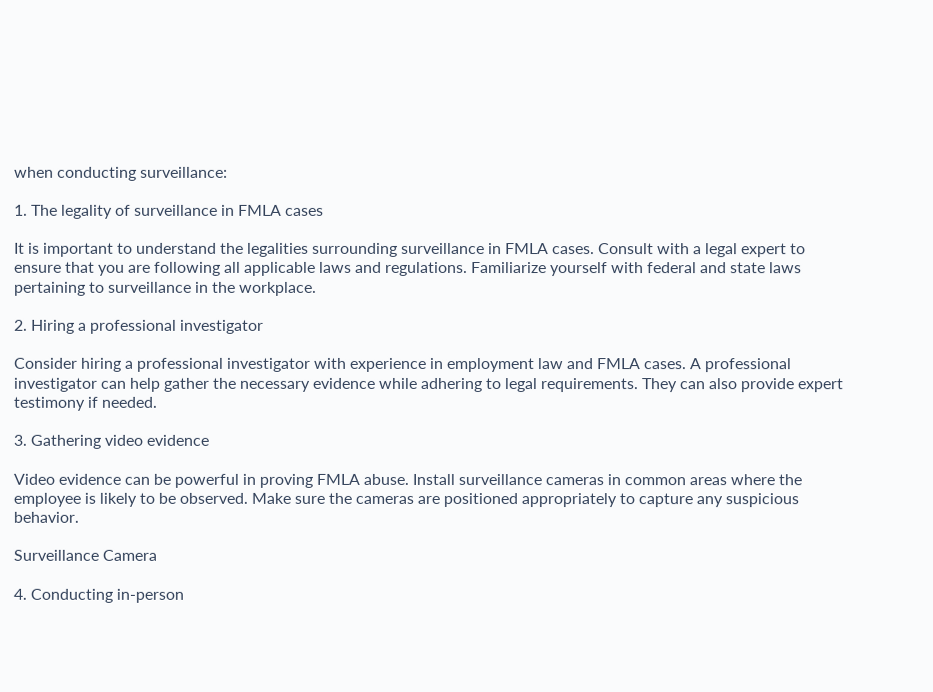when conducting surveillance:

1. The legality of surveillance in FMLA cases

It is important to understand the legalities surrounding surveillance in FMLA cases. Consult with a legal expert to ensure that you are following all applicable laws and regulations. Familiarize yourself with federal and state laws pertaining to surveillance in the workplace.

2. Hiring a professional investigator

Consider hiring a professional investigator with experience in employment law and FMLA cases. A professional investigator can help gather the necessary evidence while adhering to legal requirements. They can also provide expert testimony if needed.

3. Gathering video evidence

Video evidence can be powerful in proving FMLA abuse. Install surveillance cameras in common areas where the employee is likely to be observed. Make sure the cameras are positioned appropriately to capture any suspicious behavior.

Surveillance Camera

4. Conducting in-person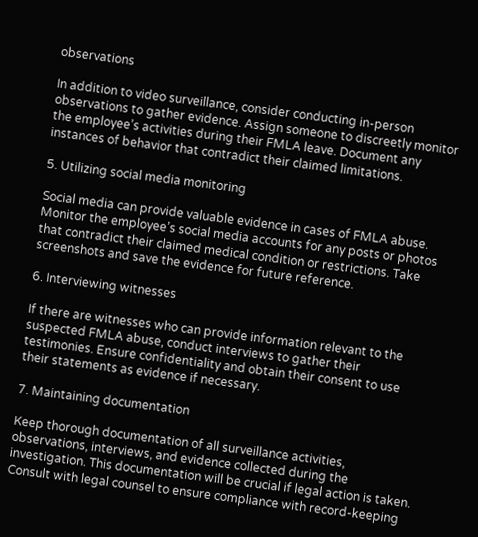observations

In addition to video surveillance, consider conducting in-person observations to gather evidence. Assign someone to discreetly monitor the employee’s activities during their FMLA leave. Document any instances of behavior that contradict their claimed limitations.

5. Utilizing social media monitoring

Social media can provide valuable evidence in cases of FMLA abuse. Monitor the employee’s social media accounts for any posts or photos that contradict their claimed medical condition or restrictions. Take screenshots and save the evidence for future reference.

6. Interviewing witnesses

If there are witnesses who can provide information relevant to the suspected FMLA abuse, conduct interviews to gather their testimonies. Ensure confidentiality and obtain their consent to use their statements as evidence if necessary.

7. Maintaining documentation

Keep thorough documentation of all surveillance activities, observations, interviews, and evidence collected during the investigation. This documentation will be crucial if legal action is taken. Consult with legal counsel to ensure compliance with record-keeping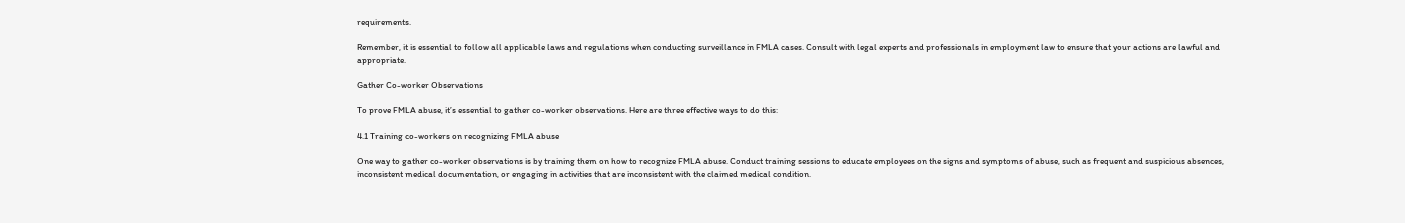requirements.

Remember, it is essential to follow all applicable laws and regulations when conducting surveillance in FMLA cases. Consult with legal experts and professionals in employment law to ensure that your actions are lawful and appropriate.

Gather Co-worker Observations

To prove FMLA abuse, it’s essential to gather co-worker observations. Here are three effective ways to do this:

4.1 Training co-workers on recognizing FMLA abuse

One way to gather co-worker observations is by training them on how to recognize FMLA abuse. Conduct training sessions to educate employees on the signs and symptoms of abuse, such as frequent and suspicious absences, inconsistent medical documentation, or engaging in activities that are inconsistent with the claimed medical condition.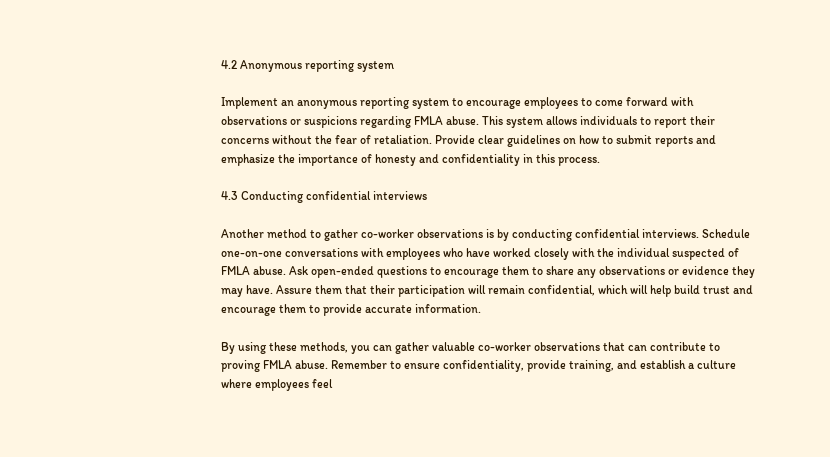4.2 Anonymous reporting system

Implement an anonymous reporting system to encourage employees to come forward with observations or suspicions regarding FMLA abuse. This system allows individuals to report their concerns without the fear of retaliation. Provide clear guidelines on how to submit reports and emphasize the importance of honesty and confidentiality in this process.

4.3 Conducting confidential interviews

Another method to gather co-worker observations is by conducting confidential interviews. Schedule one-on-one conversations with employees who have worked closely with the individual suspected of FMLA abuse. Ask open-ended questions to encourage them to share any observations or evidence they may have. Assure them that their participation will remain confidential, which will help build trust and encourage them to provide accurate information.

By using these methods, you can gather valuable co-worker observations that can contribute to proving FMLA abuse. Remember to ensure confidentiality, provide training, and establish a culture where employees feel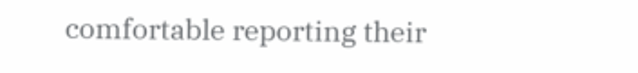comfortable reporting their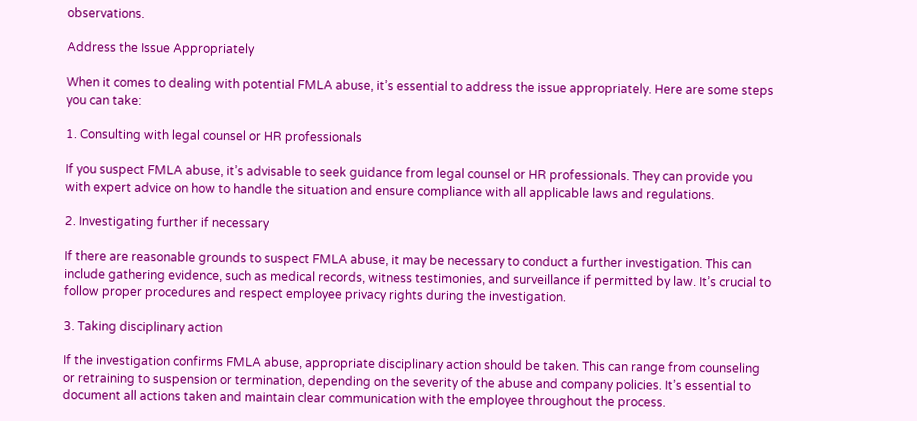observations.

Address the Issue Appropriately

When it comes to dealing with potential FMLA abuse, it’s essential to address the issue appropriately. Here are some steps you can take:

1. Consulting with legal counsel or HR professionals

If you suspect FMLA abuse, it’s advisable to seek guidance from legal counsel or HR professionals. They can provide you with expert advice on how to handle the situation and ensure compliance with all applicable laws and regulations.

2. Investigating further if necessary

If there are reasonable grounds to suspect FMLA abuse, it may be necessary to conduct a further investigation. This can include gathering evidence, such as medical records, witness testimonies, and surveillance if permitted by law. It’s crucial to follow proper procedures and respect employee privacy rights during the investigation.

3. Taking disciplinary action

If the investigation confirms FMLA abuse, appropriate disciplinary action should be taken. This can range from counseling or retraining to suspension or termination, depending on the severity of the abuse and company policies. It’s essential to document all actions taken and maintain clear communication with the employee throughout the process.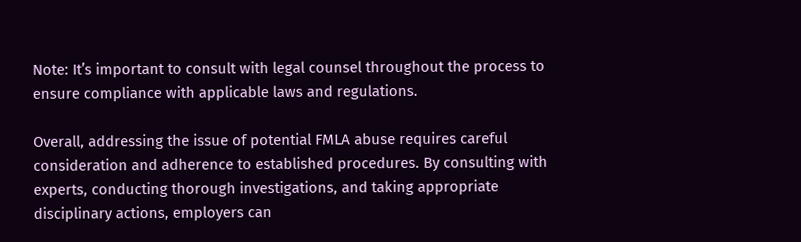Note: It’s important to consult with legal counsel throughout the process to ensure compliance with applicable laws and regulations.

Overall, addressing the issue of potential FMLA abuse requires careful consideration and adherence to established procedures. By consulting with experts, conducting thorough investigations, and taking appropriate disciplinary actions, employers can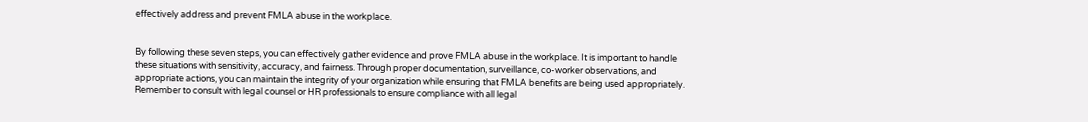effectively address and prevent FMLA abuse in the workplace.


By following these seven steps, you can effectively gather evidence and prove FMLA abuse in the workplace. It is important to handle these situations with sensitivity, accuracy, and fairness. Through proper documentation, surveillance, co-worker observations, and appropriate actions, you can maintain the integrity of your organization while ensuring that FMLA benefits are being used appropriately. Remember to consult with legal counsel or HR professionals to ensure compliance with all legal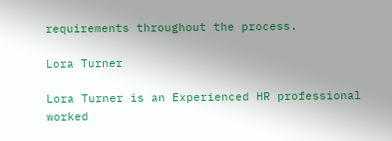requirements throughout the process.

Lora Turner

Lora Turner is an Experienced HR professional worked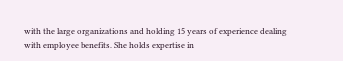with the large organizations and holding 15 years of experience dealing with employee benefits. She holds expertise in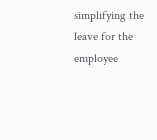simplifying the leave for the employee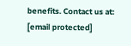benefits. Contact us at: [email protected]